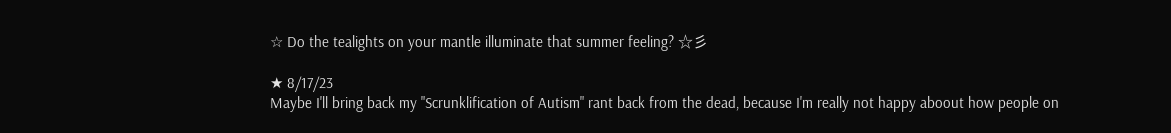☆ Do the tealights on your mantle illuminate that summer feeling? ☆彡

★ 8/17/23
Maybe I'll bring back my "Scrunklification of Autism" rant back from the dead, because I'm really not happy aboout how people on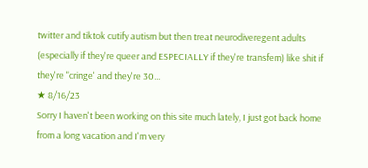twitter and tiktok cutify autism but then treat neurodiveregent adults (especially if they're queer and ESPECIALLY if they're transfem) like shit if they're "cringe' and they're 30...
★ 8/16/23
Sorry I haven't been working on this site much lately, I just got back home from a long vacation and I'm very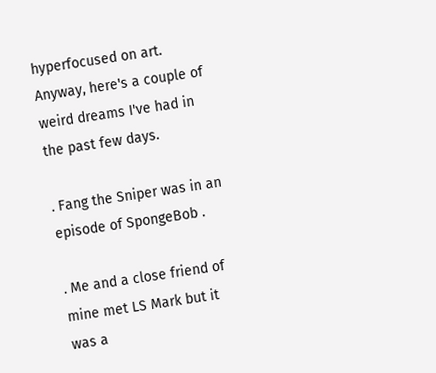hyperfocused on art. Anyway, here's a couple of weird dreams I've had in the past few days.

. Fang the Sniper was in an episode of SpongeBob .

. Me and a close friend of mine met LS Mark but it was a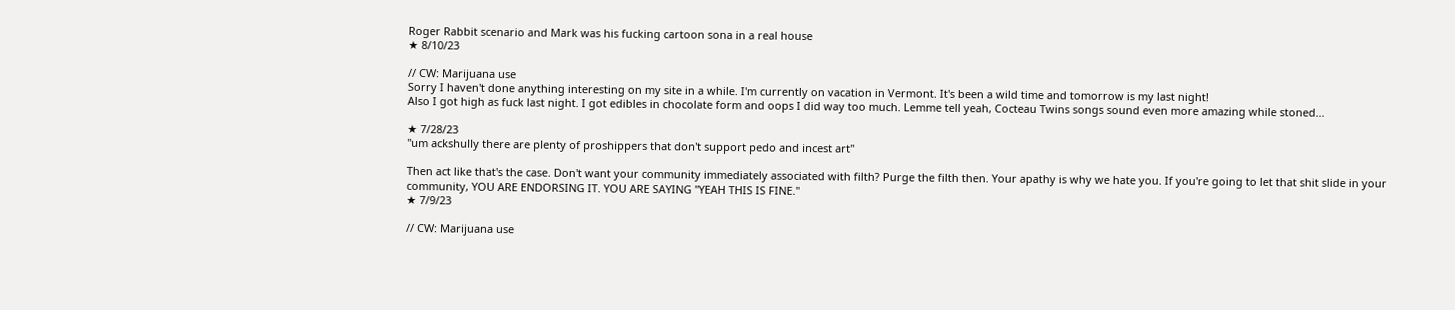Roger Rabbit scenario and Mark was his fucking cartoon sona in a real house
★ 8/10/23

// CW: Marijuana use
Sorry I haven't done anything interesting on my site in a while. I'm currently on vacation in Vermont. It's been a wild time and tomorrow is my last night!
Also I got high as fuck last night. I got edibles in chocolate form and oops I did way too much. Lemme tell yeah, Cocteau Twins songs sound even more amazing while stoned...

★ 7/28/23
"um ackshully there are plenty of proshippers that don't support pedo and incest art"

Then act like that's the case. Don't want your community immediately associated with filth? Purge the filth then. Your apathy is why we hate you. If you're going to let that shit slide in your community, YOU ARE ENDORSING IT. YOU ARE SAYING "YEAH THIS IS FINE."
★ 7/9/23

// CW: Marijuana use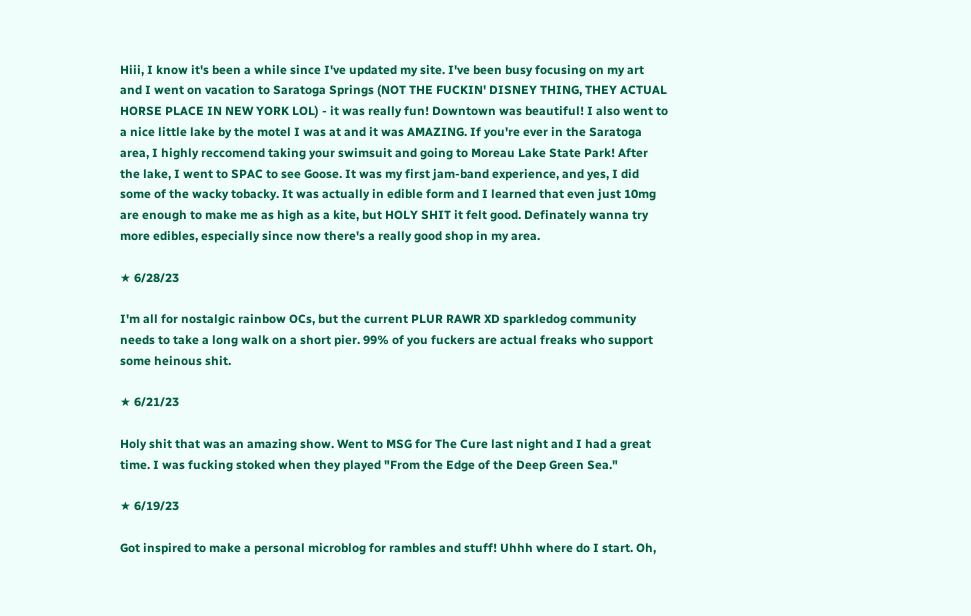Hiii, I know it's been a while since I've updated my site. I've been busy focusing on my art and I went on vacation to Saratoga Springs (NOT THE FUCKIN' DISNEY THING, THEY ACTUAL HORSE PLACE IN NEW YORK LOL) - it was really fun! Downtown was beautiful! I also went to a nice little lake by the motel I was at and it was AMAZING. If you're ever in the Saratoga area, I highly reccomend taking your swimsuit and going to Moreau Lake State Park! After the lake, I went to SPAC to see Goose. It was my first jam-band experience, and yes, I did some of the wacky tobacky. It was actually in edible form and I learned that even just 10mg are enough to make me as high as a kite, but HOLY SHIT it felt good. Definately wanna try more edibles, especially since now there's a really good shop in my area.

★ 6/28/23

I'm all for nostalgic rainbow OCs, but the current PLUR RAWR XD sparkledog community needs to take a long walk on a short pier. 99% of you fuckers are actual freaks who support some heinous shit.

★ 6/21/23

Holy shit that was an amazing show. Went to MSG for The Cure last night and I had a great time. I was fucking stoked when they played "From the Edge of the Deep Green Sea."

★ 6/19/23

Got inspired to make a personal microblog for rambles and stuff! Uhhh where do I start. Oh,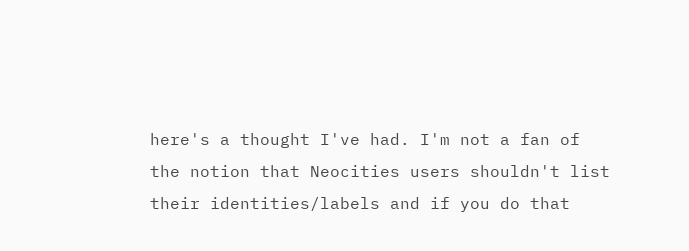here's a thought I've had. I'm not a fan of the notion that Neocities users shouldn't list their identities/labels and if you do that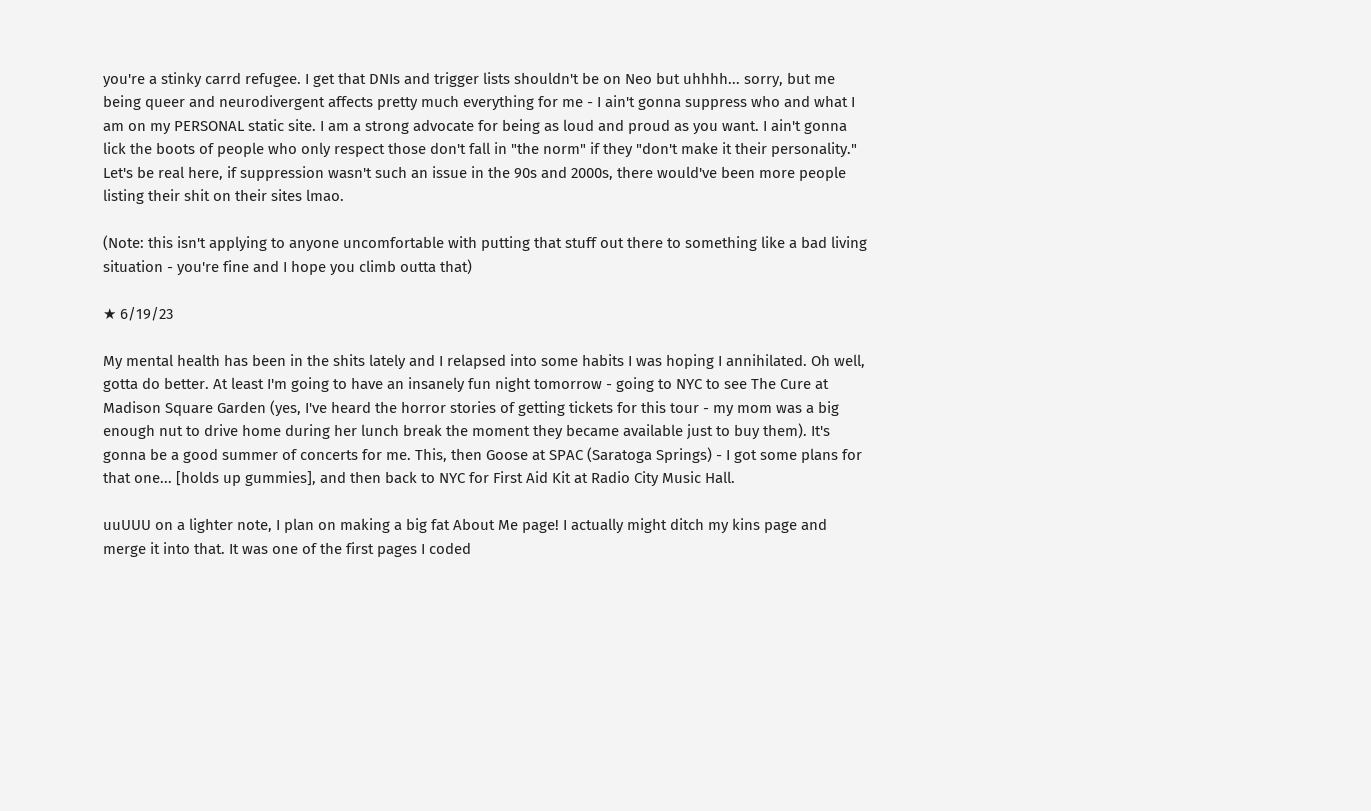you're a stinky carrd refugee. I get that DNIs and trigger lists shouldn't be on Neo but uhhhh... sorry, but me being queer and neurodivergent affects pretty much everything for me - I ain't gonna suppress who and what I am on my PERSONAL static site. I am a strong advocate for being as loud and proud as you want. I ain't gonna lick the boots of people who only respect those don't fall in "the norm" if they "don't make it their personality." Let's be real here, if suppression wasn't such an issue in the 90s and 2000s, there would've been more people listing their shit on their sites lmao.

(Note: this isn't applying to anyone uncomfortable with putting that stuff out there to something like a bad living situation - you're fine and I hope you climb outta that)

★ 6/19/23

My mental health has been in the shits lately and I relapsed into some habits I was hoping I annihilated. Oh well, gotta do better. At least I'm going to have an insanely fun night tomorrow - going to NYC to see The Cure at Madison Square Garden (yes, I've heard the horror stories of getting tickets for this tour - my mom was a big enough nut to drive home during her lunch break the moment they became available just to buy them). It's gonna be a good summer of concerts for me. This, then Goose at SPAC (Saratoga Springs) - I got some plans for that one... [holds up gummies], and then back to NYC for First Aid Kit at Radio City Music Hall.

uuUUU on a lighter note, I plan on making a big fat About Me page! I actually might ditch my kins page and merge it into that. It was one of the first pages I coded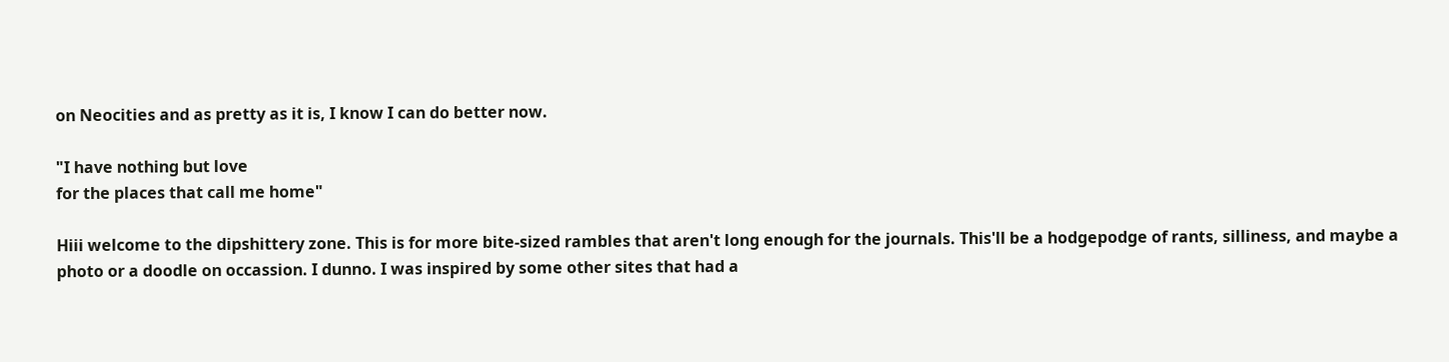on Neocities and as pretty as it is, I know I can do better now.

"I have nothing but love
for the places that call me home"

Hiii welcome to the dipshittery zone. This is for more bite-sized rambles that aren't long enough for the journals. This'll be a hodgepodge of rants, silliness, and maybe a photo or a doodle on occassion. I dunno. I was inspired by some other sites that had a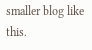smaller blog like this.